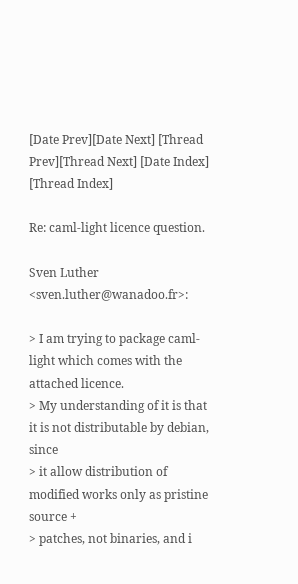[Date Prev][Date Next] [Thread Prev][Thread Next] [Date Index] [Thread Index]

Re: caml-light licence question.

Sven Luther <sven.luther@wanadoo.fr>:

> I am trying to package caml-light which comes with the attached licence.
> My understanding of it is that it is not distributable by debian, since
> it allow distribution of modified works only as pristine source +
> patches, not binaries, and i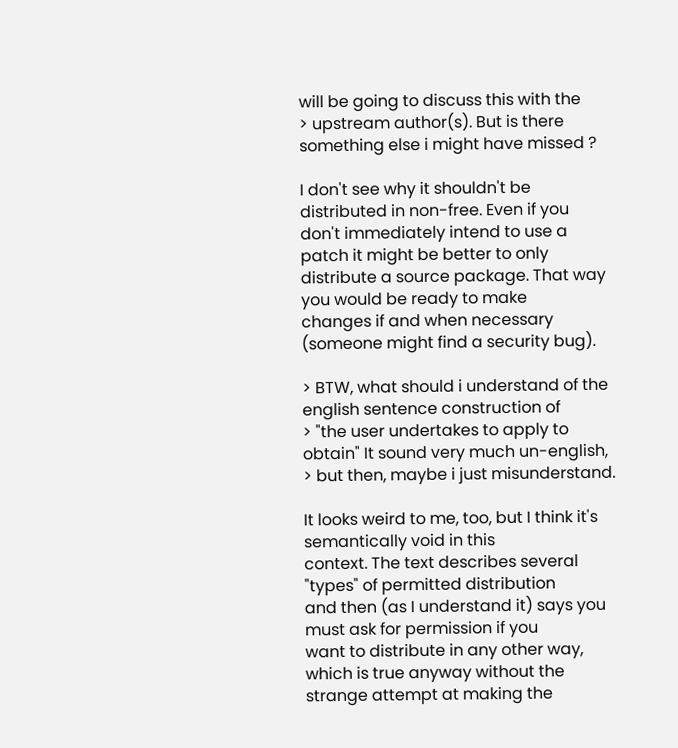will be going to discuss this with the
> upstream author(s). But is there something else i might have missed ?

I don't see why it shouldn't be distributed in non-free. Even if you
don't immediately intend to use a patch it might be better to only
distribute a source package. That way you would be ready to make
changes if and when necessary (someone might find a security bug).

> BTW, what should i understand of the english sentence construction of
> "the user undertakes to apply to obtain" It sound very much un-english,
> but then, maybe i just misunderstand.

It looks weird to me, too, but I think it's semantically void in this
context. The text describes several "types" of permitted distribution
and then (as I understand it) says you must ask for permission if you
want to distribute in any other way, which is true anyway without the
strange attempt at making the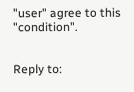"user" agree to this "condition".


Reply to: